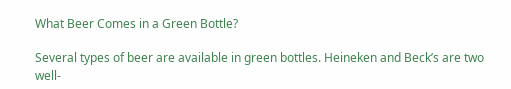What Beer Comes in a Green Bottle?

Several types of beer are available in green bottles. Heineken and Beck’s are two well-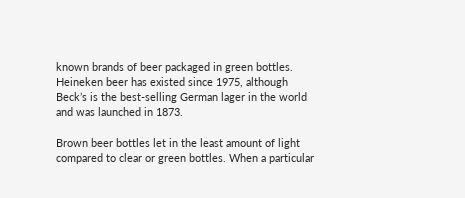known brands of beer packaged in green bottles. Heineken beer has existed since 1975, although Beck’s is the best-selling German lager in the world and was launched in 1873.

Brown beer bottles let in the least amount of light compared to clear or green bottles. When a particular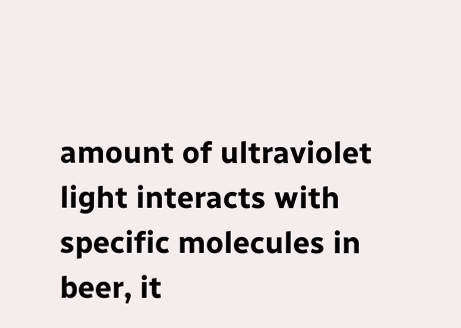amount of ultraviolet light interacts with specific molecules in beer, it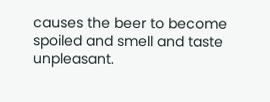causes the beer to become spoiled and smell and taste unpleasant.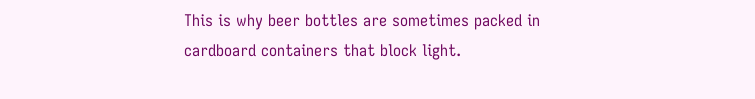This is why beer bottles are sometimes packed in cardboard containers that block light.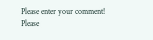Please enter your comment!
Please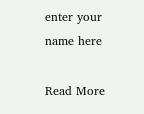enter your name here

Read More